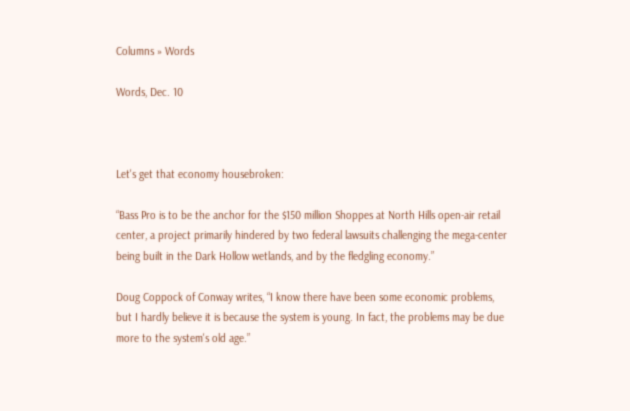Columns » Words

Words, Dec. 10



Let's get that economy housebroken:

“Bass Pro is to be the anchor for the $150 million Shoppes at North Hills open-air retail center, a project primarily hindered by two federal lawsuits challenging the mega-center being built in the Dark Hollow wetlands, and by the fledgling economy.”

Doug Coppock of Conway writes, “I know there have been some economic problems, but I hardly believe it is because the system is young. In fact, the problems may be due more to the system's old age.”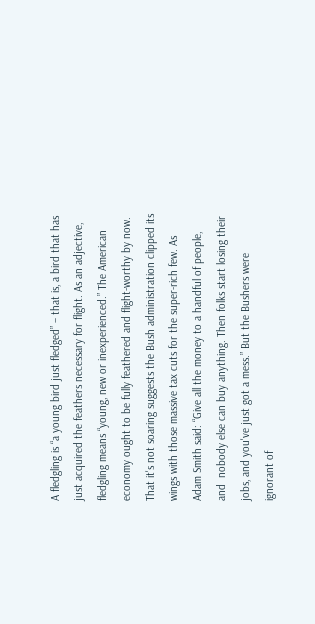A fledgling is “a young bird just fledged” – that is, a bird that has just acquired the feathers necessary for flight. As an adjective, fledgling means “young, new or inexperienced.” The American economy ought to be fully feathered and flight-worthy by now. That it's not soaring suggests the Bush administration clipped its wings with those massive tax cuts for the super-rich few. As Adam Smith said: “Give all the money to a handful of people, and  nobody else can buy anything. Then folks start losing their jobs, and you've just got a mess.” But the Bushers were ignorant of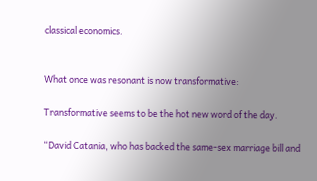classical economics.


What once was resonant is now transformative:

Transformative seems to be the hot new word of the day.

“David Catania, who has backed the same-sex marriage bill and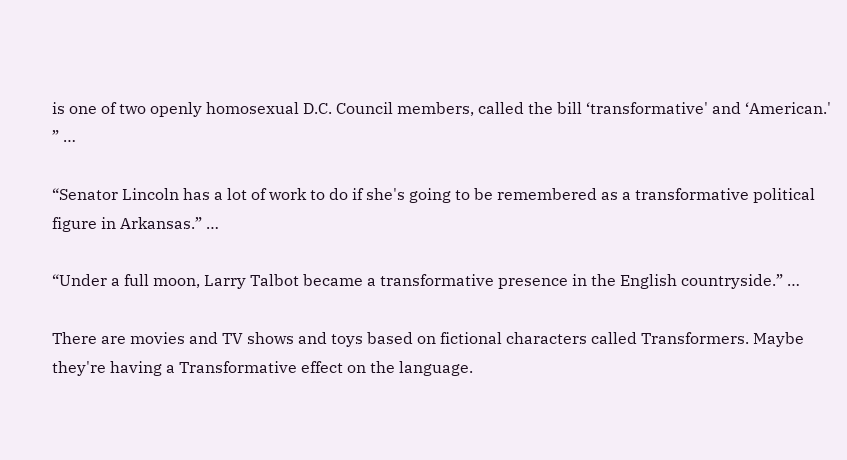is one of two openly homosexual D.C. Council members, called the bill ‘transformative' and ‘American.' ” …

“Senator Lincoln has a lot of work to do if she's going to be remembered as a transformative political figure in Arkansas.” …

“Under a full moon, Larry Talbot became a transformative presence in the English countryside.” …

There are movies and TV shows and toys based on fictional characters called Transformers. Maybe they're having a Transformative effect on the language.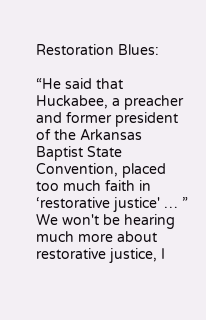Restoration Blues:

“He said that Huckabee, a preacher and former president of the Arkansas Baptist State Convention, placed too much faith in ‘restorative justice' … ” We won't be hearing much more about restorative justice, I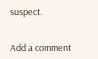suspect.


Add a comment